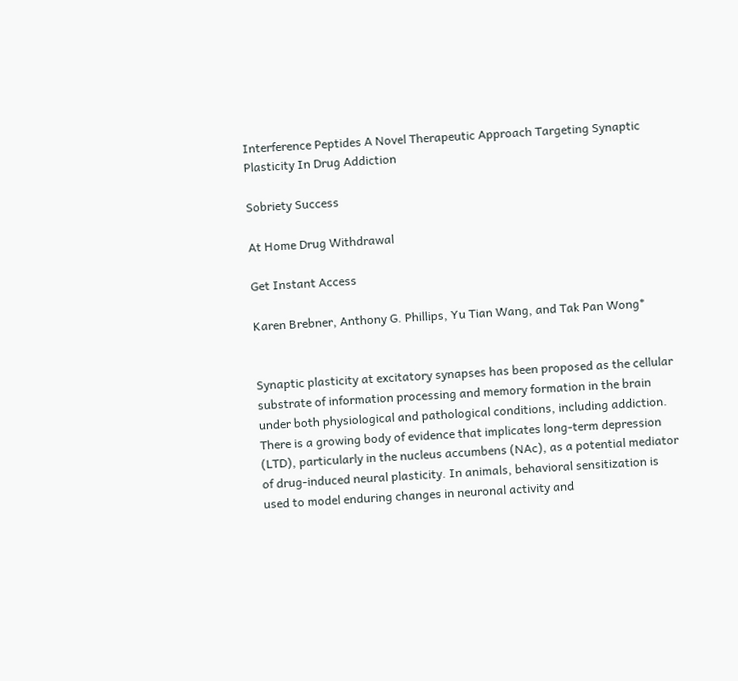Interference Peptides A Novel Therapeutic Approach Targeting Synaptic Plasticity In Drug Addiction

Sobriety Success

At Home Drug Withdrawal

Get Instant Access

Karen Brebner, Anthony G. Phillips, Yu Tian Wang, and Tak Pan Wong*


Synaptic plasticity at excitatory synapses has been proposed as the cellular substrate of information processing and memory formation in the brain under both physiological and pathological conditions, including addiction. There is a growing body of evidence that implicates long-term depression (LTD), particularly in the nucleus accumbens (NAc), as a potential mediator of drug-induced neural plasticity. In animals, behavioral sensitization is used to model enduring changes in neuronal activity and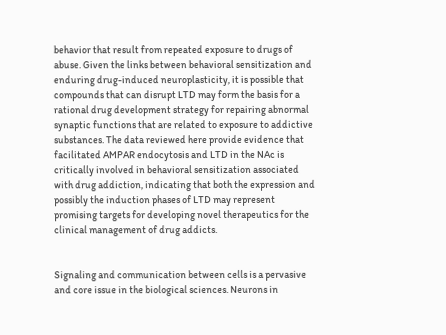behavior that result from repeated exposure to drugs of abuse. Given the links between behavioral sensitization and enduring drug-induced neuroplasticity, it is possible that compounds that can disrupt LTD may form the basis for a rational drug development strategy for repairing abnormal synaptic functions that are related to exposure to addictive substances. The data reviewed here provide evidence that facilitated AMPAR endocytosis and LTD in the NAc is critically involved in behavioral sensitization associated with drug addiction, indicating that both the expression and possibly the induction phases of LTD may represent promising targets for developing novel therapeutics for the clinical management of drug addicts.


Signaling and communication between cells is a pervasive and core issue in the biological sciences. Neurons in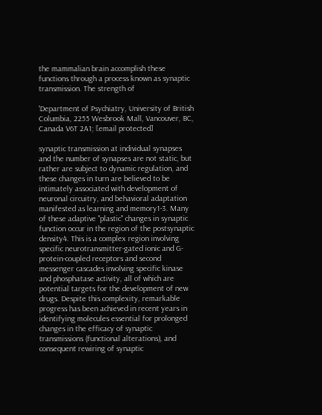the mammalian brain accomplish these functions through a process known as synaptic transmission. The strength of

'Department of Psychiatry, University of British Columbia, 2255 Wesbrook Mall, Vancouver, BC, Canada V6T 2A1; [email protected]

synaptic transmission at individual synapses and the number of synapses are not static, but rather are subject to dynamic regulation, and these changes in turn are believed to be intimately associated with development of neuronal circuitry, and behavioral adaptation manifested as learning and memory1-3. Many of these adaptive "plastic" changes in synaptic function occur in the region of the postsynaptic density4. This is a complex region involving specific neurotransmitter-gated ionic and G-protein-coupled receptors and second messenger cascades involving specific kinase and phosphatase activity, all of which are potential targets for the development of new drugs. Despite this complexity, remarkable progress has been achieved in recent years in identifying molecules essential for prolonged changes in the efficacy of synaptic transmissions (functional alterations), and consequent rewiring of synaptic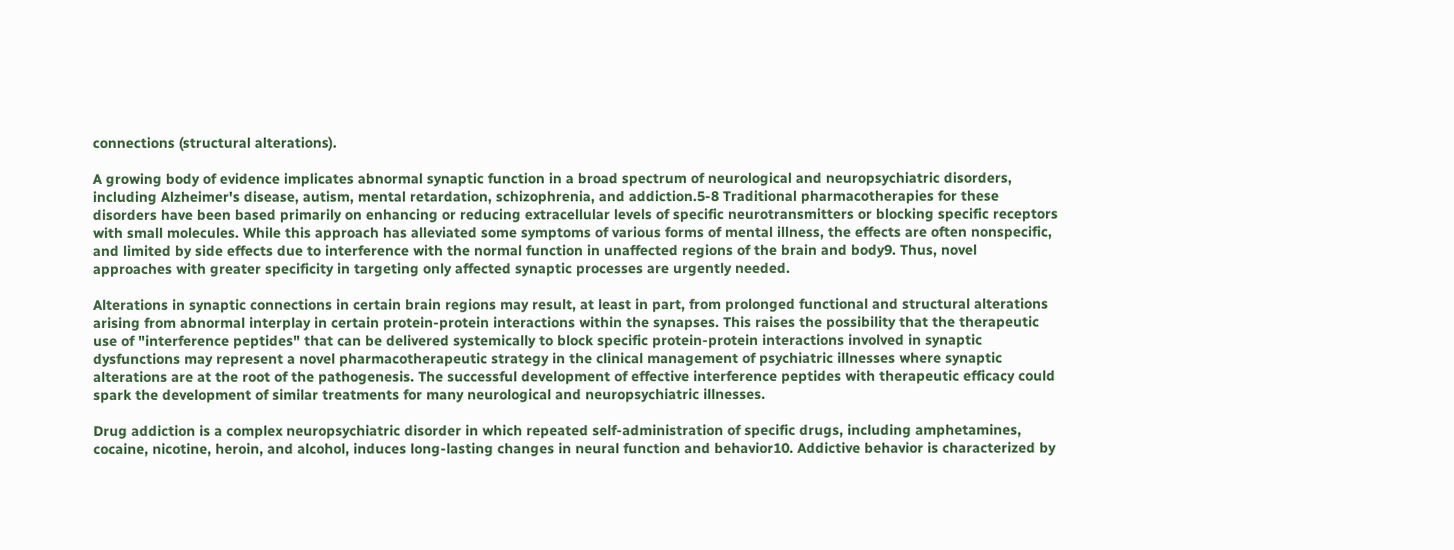connections (structural alterations).

A growing body of evidence implicates abnormal synaptic function in a broad spectrum of neurological and neuropsychiatric disorders, including Alzheimer's disease, autism, mental retardation, schizophrenia, and addiction.5-8 Traditional pharmacotherapies for these disorders have been based primarily on enhancing or reducing extracellular levels of specific neurotransmitters or blocking specific receptors with small molecules. While this approach has alleviated some symptoms of various forms of mental illness, the effects are often nonspecific, and limited by side effects due to interference with the normal function in unaffected regions of the brain and body9. Thus, novel approaches with greater specificity in targeting only affected synaptic processes are urgently needed.

Alterations in synaptic connections in certain brain regions may result, at least in part, from prolonged functional and structural alterations arising from abnormal interplay in certain protein-protein interactions within the synapses. This raises the possibility that the therapeutic use of "interference peptides" that can be delivered systemically to block specific protein-protein interactions involved in synaptic dysfunctions may represent a novel pharmacotherapeutic strategy in the clinical management of psychiatric illnesses where synaptic alterations are at the root of the pathogenesis. The successful development of effective interference peptides with therapeutic efficacy could spark the development of similar treatments for many neurological and neuropsychiatric illnesses.

Drug addiction is a complex neuropsychiatric disorder in which repeated self-administration of specific drugs, including amphetamines, cocaine, nicotine, heroin, and alcohol, induces long-lasting changes in neural function and behavior10. Addictive behavior is characterized by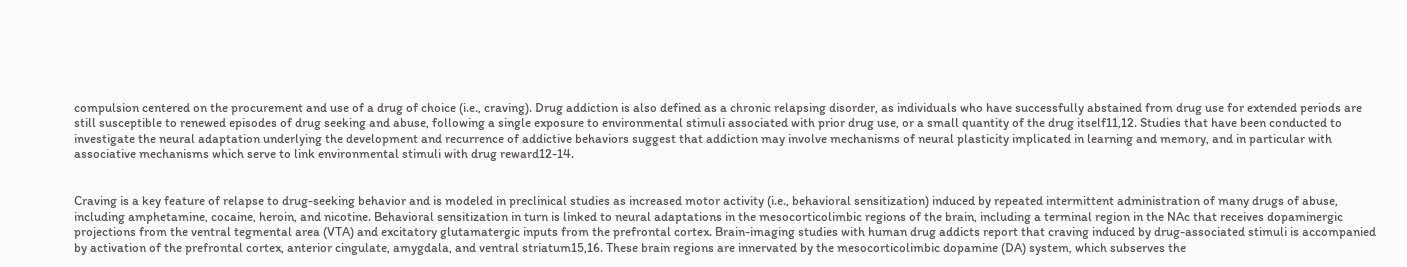compulsion centered on the procurement and use of a drug of choice (i.e., craving). Drug addiction is also defined as a chronic relapsing disorder, as individuals who have successfully abstained from drug use for extended periods are still susceptible to renewed episodes of drug seeking and abuse, following a single exposure to environmental stimuli associated with prior drug use, or a small quantity of the drug itself11,12. Studies that have been conducted to investigate the neural adaptation underlying the development and recurrence of addictive behaviors suggest that addiction may involve mechanisms of neural plasticity implicated in learning and memory, and in particular with associative mechanisms which serve to link environmental stimuli with drug reward12-14.


Craving is a key feature of relapse to drug-seeking behavior and is modeled in preclinical studies as increased motor activity (i.e., behavioral sensitization) induced by repeated intermittent administration of many drugs of abuse, including amphetamine, cocaine, heroin, and nicotine. Behavioral sensitization in turn is linked to neural adaptations in the mesocorticolimbic regions of the brain, including a terminal region in the NAc that receives dopaminergic projections from the ventral tegmental area (VTA) and excitatory glutamatergic inputs from the prefrontal cortex. Brain-imaging studies with human drug addicts report that craving induced by drug-associated stimuli is accompanied by activation of the prefrontal cortex, anterior cingulate, amygdala, and ventral striatum15,16. These brain regions are innervated by the mesocorticolimbic dopamine (DA) system, which subserves the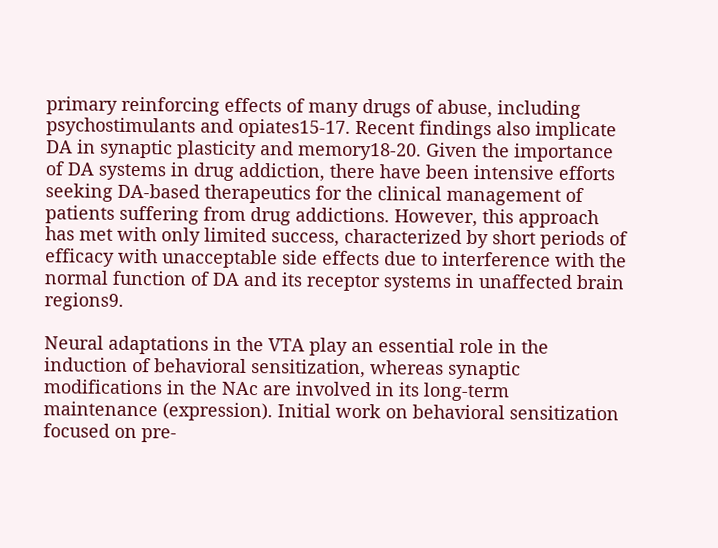primary reinforcing effects of many drugs of abuse, including psychostimulants and opiates15-17. Recent findings also implicate DA in synaptic plasticity and memory18-20. Given the importance of DA systems in drug addiction, there have been intensive efforts seeking DA-based therapeutics for the clinical management of patients suffering from drug addictions. However, this approach has met with only limited success, characterized by short periods of efficacy with unacceptable side effects due to interference with the normal function of DA and its receptor systems in unaffected brain regions9.

Neural adaptations in the VTA play an essential role in the induction of behavioral sensitization, whereas synaptic modifications in the NAc are involved in its long-term maintenance (expression). Initial work on behavioral sensitization focused on pre-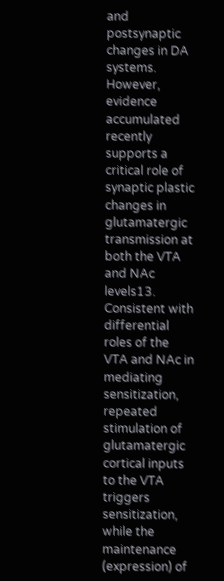and postsynaptic changes in DA systems. However, evidence accumulated recently supports a critical role of synaptic plastic changes in glutamatergic transmission at both the VTA and NAc levels13. Consistent with differential roles of the VTA and NAc in mediating sensitization, repeated stimulation of glutamatergic cortical inputs to the VTA triggers sensitization, while the maintenance (expression) of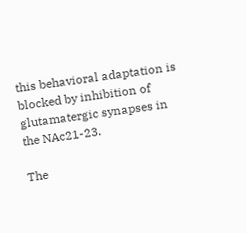this behavioral adaptation is blocked by inhibition of glutamatergic synapses in the NAc21-23.

The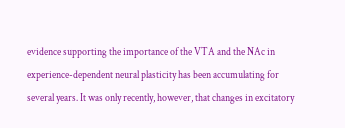evidence supporting the importance of the VTA and the NAc in experience-dependent neural plasticity has been accumulating for several years. It was only recently, however, that changes in excitatory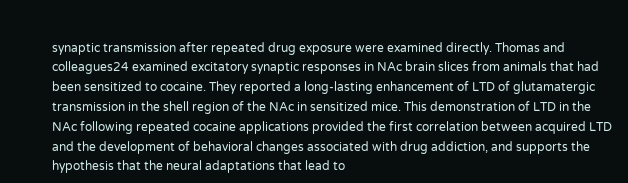synaptic transmission after repeated drug exposure were examined directly. Thomas and colleagues24 examined excitatory synaptic responses in NAc brain slices from animals that had been sensitized to cocaine. They reported a long-lasting enhancement of LTD of glutamatergic transmission in the shell region of the NAc in sensitized mice. This demonstration of LTD in the NAc following repeated cocaine applications provided the first correlation between acquired LTD and the development of behavioral changes associated with drug addiction, and supports the hypothesis that the neural adaptations that lead to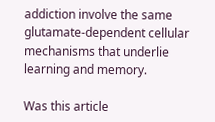addiction involve the same glutamate-dependent cellular mechanisms that underlie learning and memory.

Was this article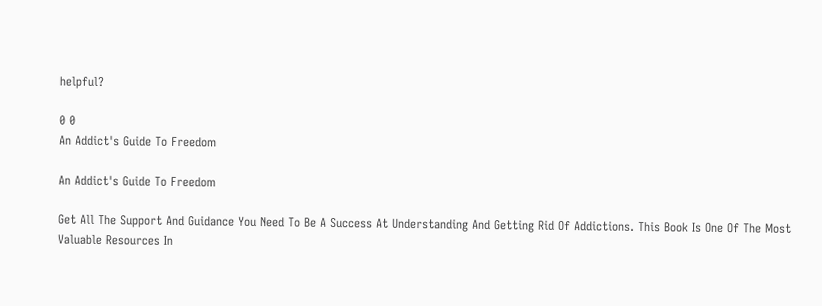helpful?

0 0
An Addict's Guide To Freedom

An Addict's Guide To Freedom

Get All The Support And Guidance You Need To Be A Success At Understanding And Getting Rid Of Addictions. This Book Is One Of The Most Valuable Resources In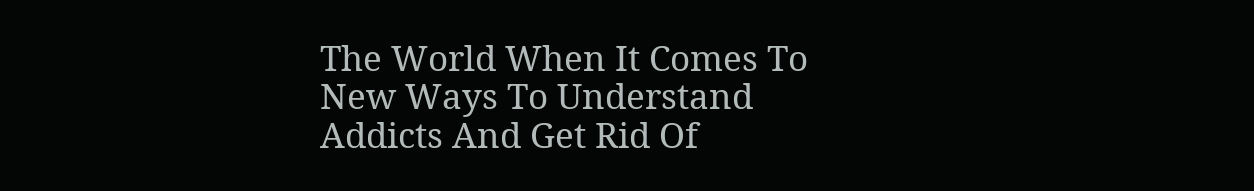The World When It Comes To New Ways To Understand Addicts And Get Rid Of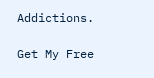Addictions.

Get My Free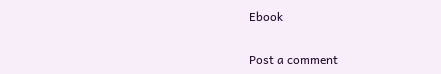Ebook

Post a comment